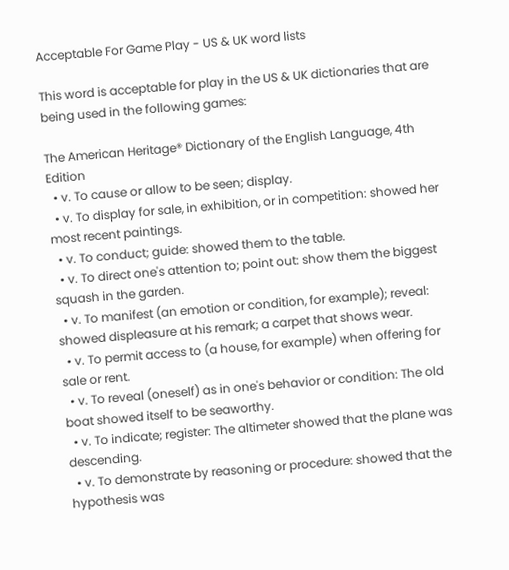Acceptable For Game Play - US & UK word lists

This word is acceptable for play in the US & UK dictionaries that are being used in the following games:

The American Heritage® Dictionary of the English Language, 4th Edition
  • v. To cause or allow to be seen; display.
  • v. To display for sale, in exhibition, or in competition: showed her most recent paintings.
  • v. To conduct; guide: showed them to the table.
  • v. To direct one's attention to; point out: show them the biggest squash in the garden.
  • v. To manifest (an emotion or condition, for example); reveal: showed displeasure at his remark; a carpet that shows wear.
  • v. To permit access to (a house, for example) when offering for sale or rent.
  • v. To reveal (oneself) as in one's behavior or condition: The old boat showed itself to be seaworthy.
  • v. To indicate; register: The altimeter showed that the plane was descending.
  • v. To demonstrate by reasoning or procedure: showed that the hypothesis was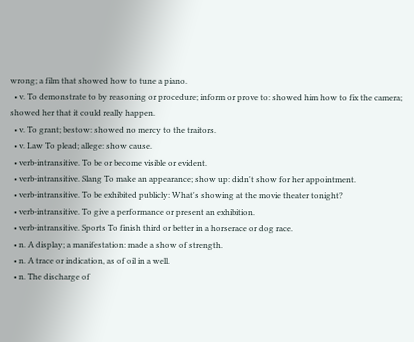wrong; a film that showed how to tune a piano.
  • v. To demonstrate to by reasoning or procedure; inform or prove to: showed him how to fix the camera; showed her that it could really happen.
  • v. To grant; bestow: showed no mercy to the traitors.
  • v. Law To plead; allege: show cause.
  • verb-intransitive. To be or become visible or evident.
  • verb-intransitive. Slang To make an appearance; show up: didn't show for her appointment.
  • verb-intransitive. To be exhibited publicly: What's showing at the movie theater tonight?
  • verb-intransitive. To give a performance or present an exhibition.
  • verb-intransitive. Sports To finish third or better in a horserace or dog race.
  • n. A display; a manifestation: made a show of strength.
  • n. A trace or indication, as of oil in a well.
  • n. The discharge of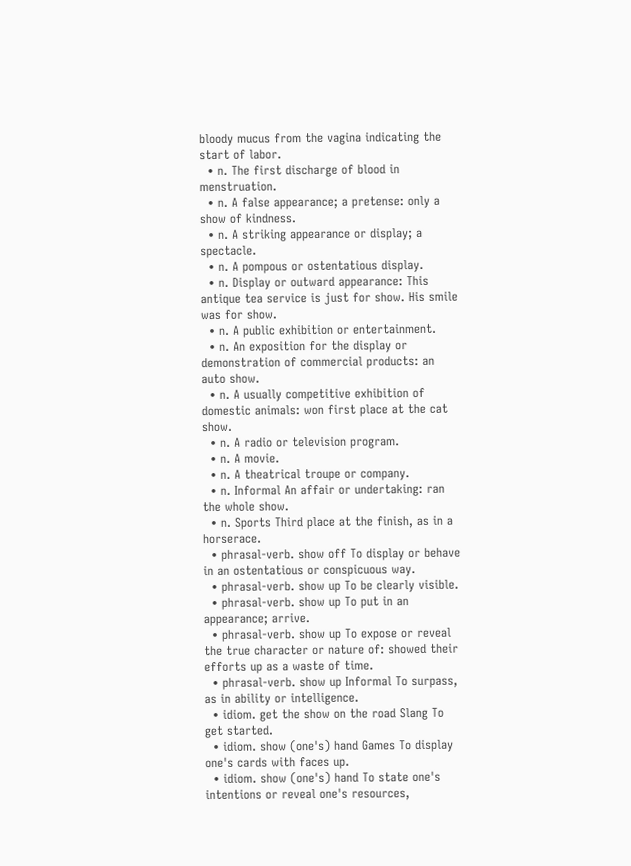bloody mucus from the vagina indicating the start of labor.
  • n. The first discharge of blood in menstruation.
  • n. A false appearance; a pretense: only a show of kindness.
  • n. A striking appearance or display; a spectacle.
  • n. A pompous or ostentatious display.
  • n. Display or outward appearance: This antique tea service is just for show. His smile was for show.
  • n. A public exhibition or entertainment.
  • n. An exposition for the display or demonstration of commercial products: an auto show.
  • n. A usually competitive exhibition of domestic animals: won first place at the cat show.
  • n. A radio or television program.
  • n. A movie.
  • n. A theatrical troupe or company.
  • n. Informal An affair or undertaking: ran the whole show.
  • n. Sports Third place at the finish, as in a horserace.
  • phrasal-verb. show off To display or behave in an ostentatious or conspicuous way.
  • phrasal-verb. show up To be clearly visible.
  • phrasal-verb. show up To put in an appearance; arrive.
  • phrasal-verb. show up To expose or reveal the true character or nature of: showed their efforts up as a waste of time.
  • phrasal-verb. show up Informal To surpass, as in ability or intelligence.
  • idiom. get the show on the road Slang To get started.
  • idiom. show (one's) hand Games To display one's cards with faces up.
  • idiom. show (one's) hand To state one's intentions or reveal one's resources,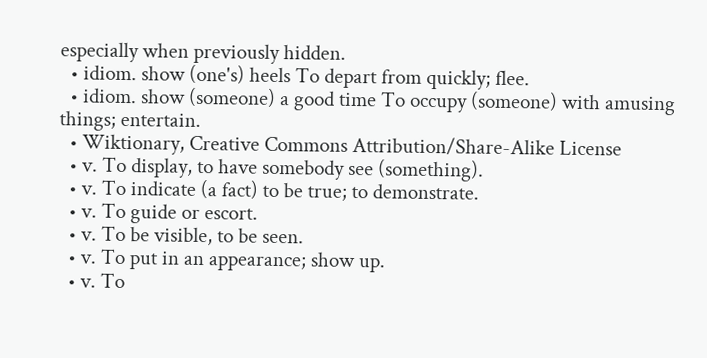especially when previously hidden.
  • idiom. show (one's) heels To depart from quickly; flee.
  • idiom. show (someone) a good time To occupy (someone) with amusing things; entertain.
  • Wiktionary, Creative Commons Attribution/Share-Alike License
  • v. To display, to have somebody see (something).
  • v. To indicate (a fact) to be true; to demonstrate.
  • v. To guide or escort.
  • v. To be visible, to be seen.
  • v. To put in an appearance; show up.
  • v. To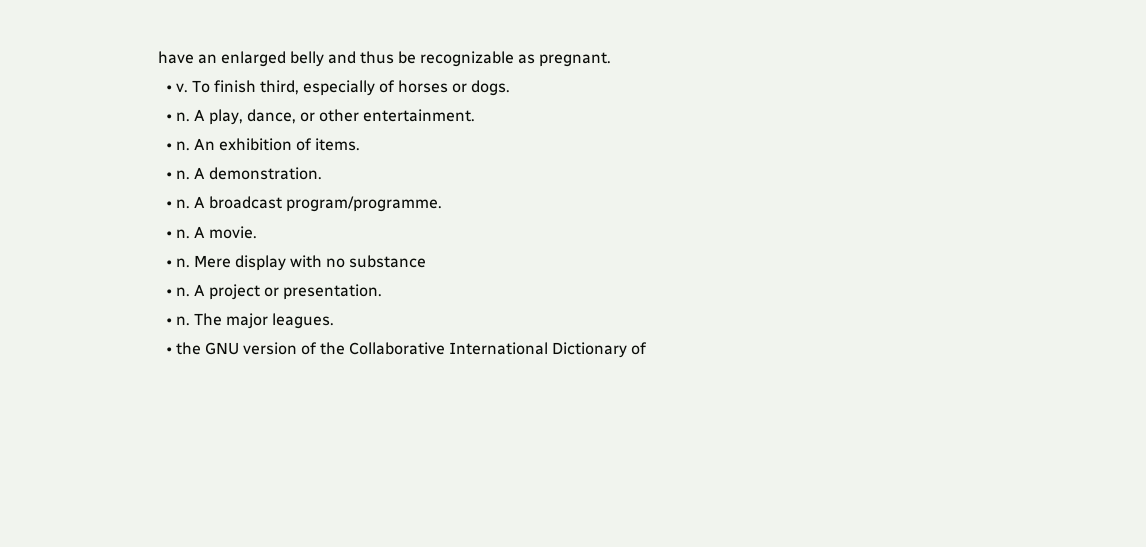have an enlarged belly and thus be recognizable as pregnant.
  • v. To finish third, especially of horses or dogs.
  • n. A play, dance, or other entertainment.
  • n. An exhibition of items.
  • n. A demonstration.
  • n. A broadcast program/programme.
  • n. A movie.
  • n. Mere display with no substance
  • n. A project or presentation.
  • n. The major leagues.
  • the GNU version of the Collaborative International Dictionary of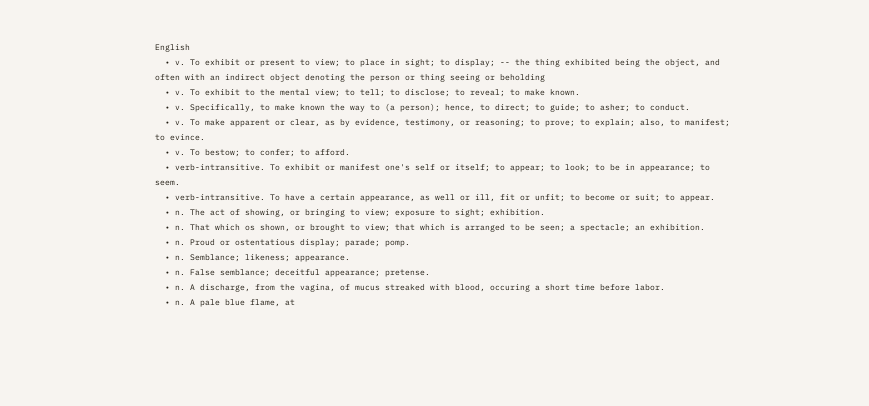English
  • v. To exhibit or present to view; to place in sight; to display; -- the thing exhibited being the object, and often with an indirect object denoting the person or thing seeing or beholding
  • v. To exhibit to the mental view; to tell; to disclose; to reveal; to make known.
  • v. Specifically, to make known the way to (a person); hence, to direct; to guide; to asher; to conduct.
  • v. To make apparent or clear, as by evidence, testimony, or reasoning; to prove; to explain; also, to manifest; to evince.
  • v. To bestow; to confer; to afford.
  • verb-intransitive. To exhibit or manifest one's self or itself; to appear; to look; to be in appearance; to seem.
  • verb-intransitive. To have a certain appearance, as well or ill, fit or unfit; to become or suit; to appear.
  • n. The act of showing, or bringing to view; exposure to sight; exhibition.
  • n. That which os shown, or brought to view; that which is arranged to be seen; a spectacle; an exhibition.
  • n. Proud or ostentatious display; parade; pomp.
  • n. Semblance; likeness; appearance.
  • n. False semblance; deceitful appearance; pretense.
  • n. A discharge, from the vagina, of mucus streaked with blood, occuring a short time before labor.
  • n. A pale blue flame, at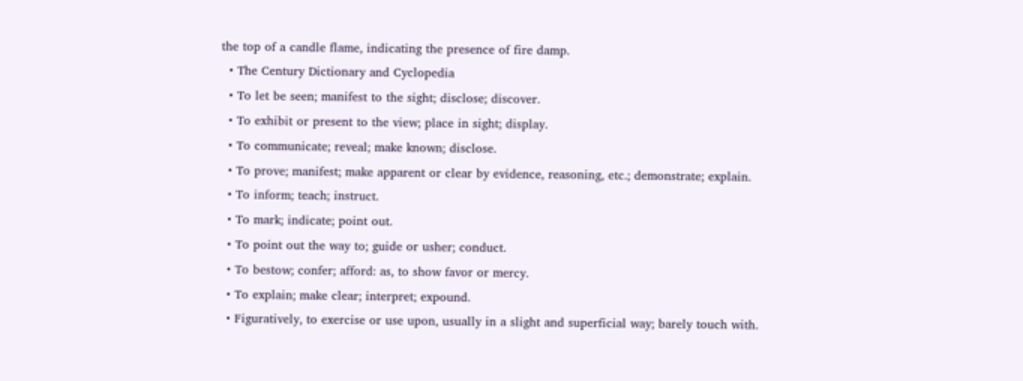the top of a candle flame, indicating the presence of fire damp.
  • The Century Dictionary and Cyclopedia
  • To let be seen; manifest to the sight; disclose; discover.
  • To exhibit or present to the view; place in sight; display.
  • To communicate; reveal; make known; disclose.
  • To prove; manifest; make apparent or clear by evidence, reasoning, etc.; demonstrate; explain.
  • To inform; teach; instruct.
  • To mark; indicate; point out.
  • To point out the way to; guide or usher; conduct.
  • To bestow; confer; afford: as, to show favor or mercy.
  • To explain; make clear; interpret; expound.
  • Figuratively, to exercise or use upon, usually in a slight and superficial way; barely touch with.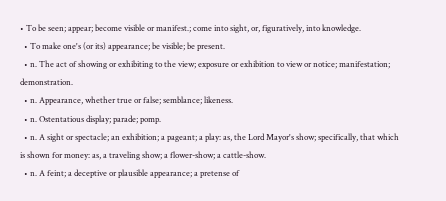• To be seen; appear; become visible or manifest.; come into sight, or, figuratively, into knowledge.
  • To make one's (or its) appearance; be visible; be present.
  • n. The act of showing or exhibiting to the view; exposure or exhibition to view or notice; manifestation; demonstration.
  • n. Appearance, whether true or false; semblance; likeness.
  • n. Ostentatious display; parade; pomp.
  • n. A sight or spectacle; an exhibition; a pageant; a play: as, the Lord Mayor's show; specifically, that which is shown for money: as, a traveling show; a flower-show; a cattle-show.
  • n. A feint; a deceptive or plausible appearance; a pretense of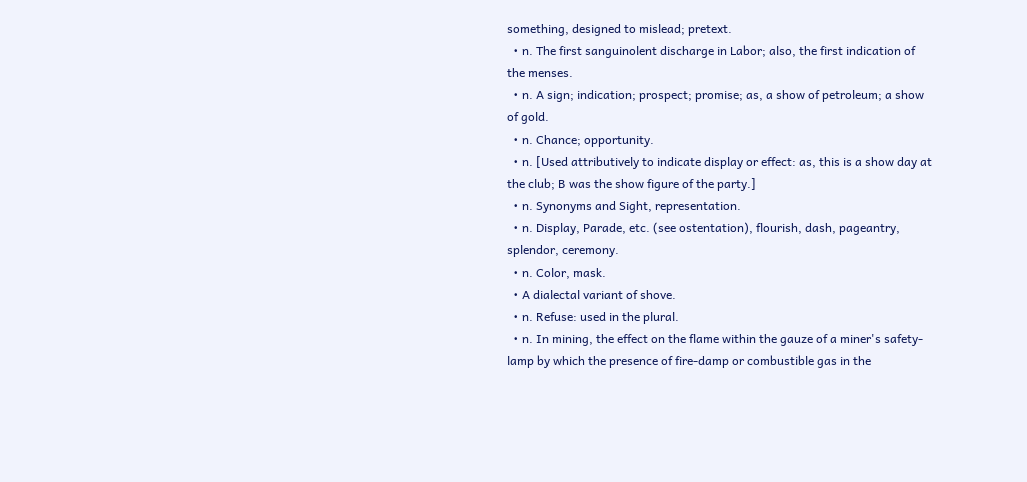something, designed to mislead; pretext.
  • n. The first sanguinolent discharge in Labor; also, the first indication of the menses.
  • n. A sign; indication; prospect; promise; as, a show of petroleum; a show of gold.
  • n. Chance; opportunity.
  • n. [Used attributively to indicate display or effect: as, this is a show day at the club; B was the show figure of the party.]
  • n. Synonyms and Sight, representation.
  • n. Display, Parade, etc. (see ostentation), flourish, dash, pageantry, splendor, ceremony.
  • n. Color, mask.
  • A dialectal variant of shove.
  • n. Refuse: used in the plural.
  • n. In mining, the effect on the flame within the gauze of a miner's safety-lamp by which the presence of fire-damp or combustible gas in the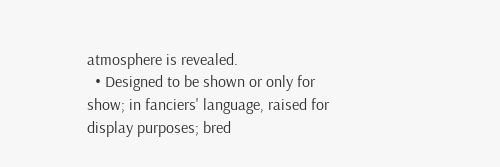atmosphere is revealed.
  • Designed to be shown or only for show; in fanciers' language, raised for display purposes; bred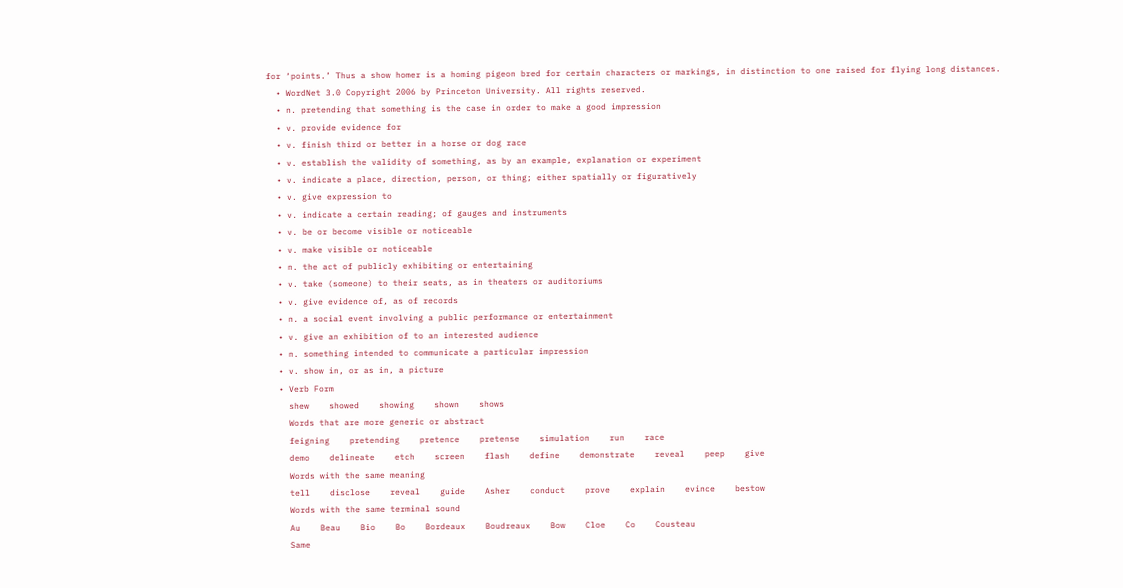for ‘points.’ Thus a show homer is a homing pigeon bred for certain characters or markings, in distinction to one raised for flying long distances.
  • WordNet 3.0 Copyright 2006 by Princeton University. All rights reserved.
  • n. pretending that something is the case in order to make a good impression
  • v. provide evidence for
  • v. finish third or better in a horse or dog race
  • v. establish the validity of something, as by an example, explanation or experiment
  • v. indicate a place, direction, person, or thing; either spatially or figuratively
  • v. give expression to
  • v. indicate a certain reading; of gauges and instruments
  • v. be or become visible or noticeable
  • v. make visible or noticeable
  • n. the act of publicly exhibiting or entertaining
  • v. take (someone) to their seats, as in theaters or auditoriums
  • v. give evidence of, as of records
  • n. a social event involving a public performance or entertainment
  • v. give an exhibition of to an interested audience
  • n. something intended to communicate a particular impression
  • v. show in, or as in, a picture
  • Verb Form
    shew    showed    showing    shown    shows
    Words that are more generic or abstract
    feigning    pretending    pretence    pretense    simulation    run    race
    demo    delineate    etch    screen    flash    define    demonstrate    reveal    peep    give
    Words with the same meaning
    tell    disclose    reveal    guide    Asher    conduct    prove    explain    evince    bestow
    Words with the same terminal sound
    Au    Beau    Bio    Bo    Bordeaux    Boudreaux    Bow    Cloe    Co    Cousteau
    Same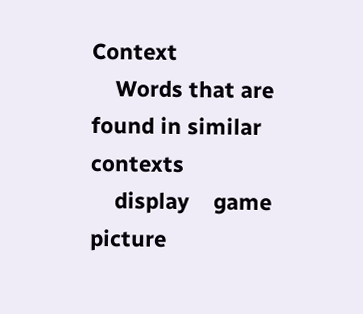Context
    Words that are found in similar contexts
    display    game    picture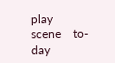play    scene    to-day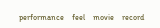performance    feel    movie    record